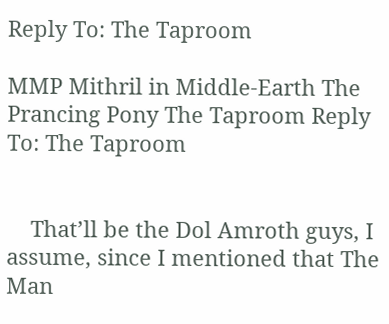Reply To: The Taproom

MMP Mithril in Middle-Earth The Prancing Pony The Taproom Reply To: The Taproom


    That’ll be the Dol Amroth guys, I assume, since I mentioned that The Man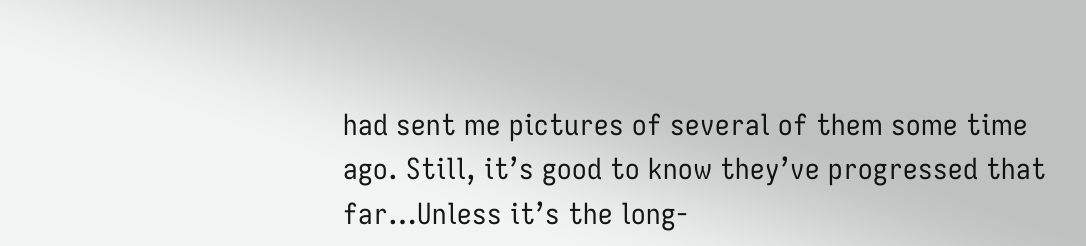had sent me pictures of several of them some time ago. Still, it’s good to know they’ve progressed that far…Unless it’s the long-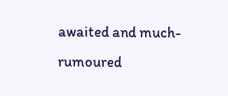awaited and much-rumoured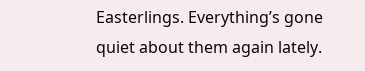Easterlings. Everything’s gone quiet about them again lately.